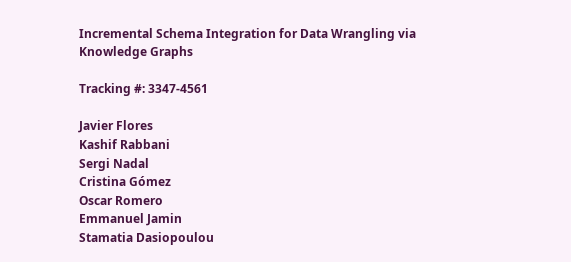Incremental Schema Integration for Data Wrangling via Knowledge Graphs

Tracking #: 3347-4561

Javier Flores
Kashif Rabbani
Sergi Nadal
Cristina Gómez
Oscar Romero
Emmanuel Jamin
Stamatia Dasiopoulou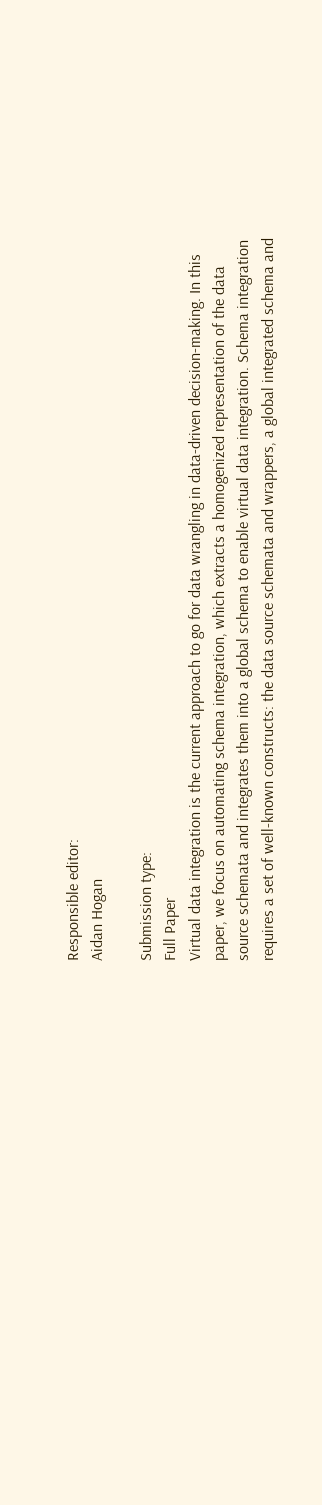Responsible editor:
Aidan Hogan

Submission type:
Full Paper
Virtual data integration is the current approach to go for data wrangling in data-driven decision-making. In this paper, we focus on automating schema integration, which extracts a homogenized representation of the data source schemata and integrates them into a global schema to enable virtual data integration. Schema integration requires a set of well-known constructs: the data source schemata and wrappers, a global integrated schema and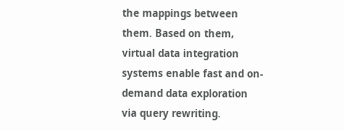the mappings between them. Based on them, virtual data integration systems enable fast and on-demand data exploration via query rewriting.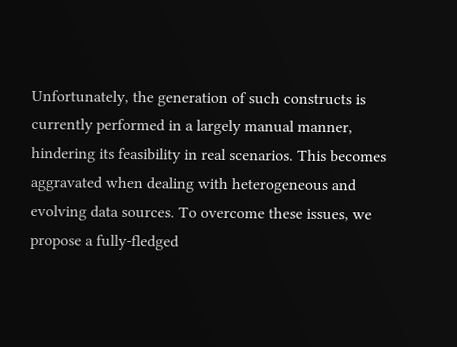Unfortunately, the generation of such constructs is currently performed in a largely manual manner, hindering its feasibility in real scenarios. This becomes aggravated when dealing with heterogeneous and evolving data sources. To overcome these issues, we propose a fully-fledged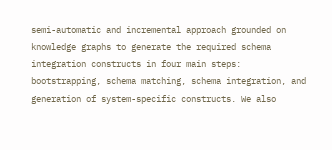semi-automatic and incremental approach grounded on knowledge graphs to generate the required schema integration constructs in four main steps: bootstrapping, schema matching, schema integration, and generation of system-specific constructs. We also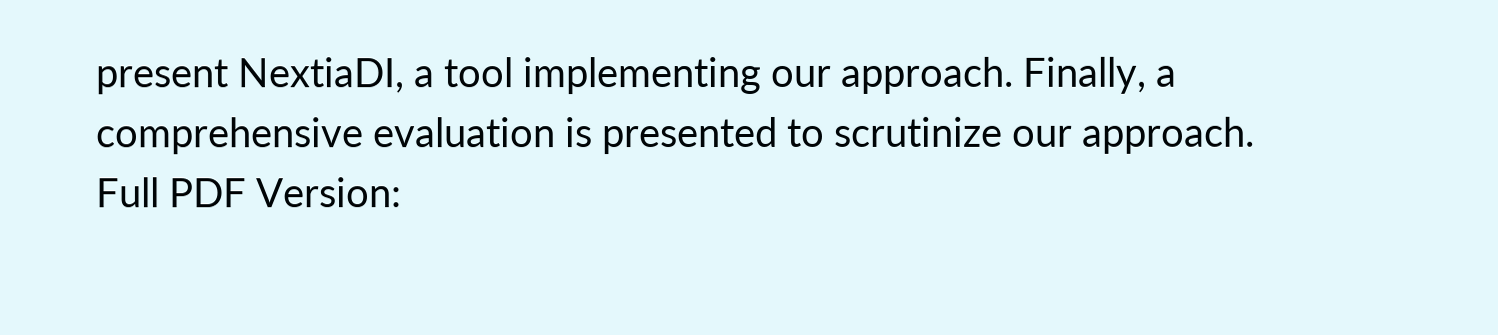present NextiaDI, a tool implementing our approach. Finally, a comprehensive evaluation is presented to scrutinize our approach.
Full PDF Version: